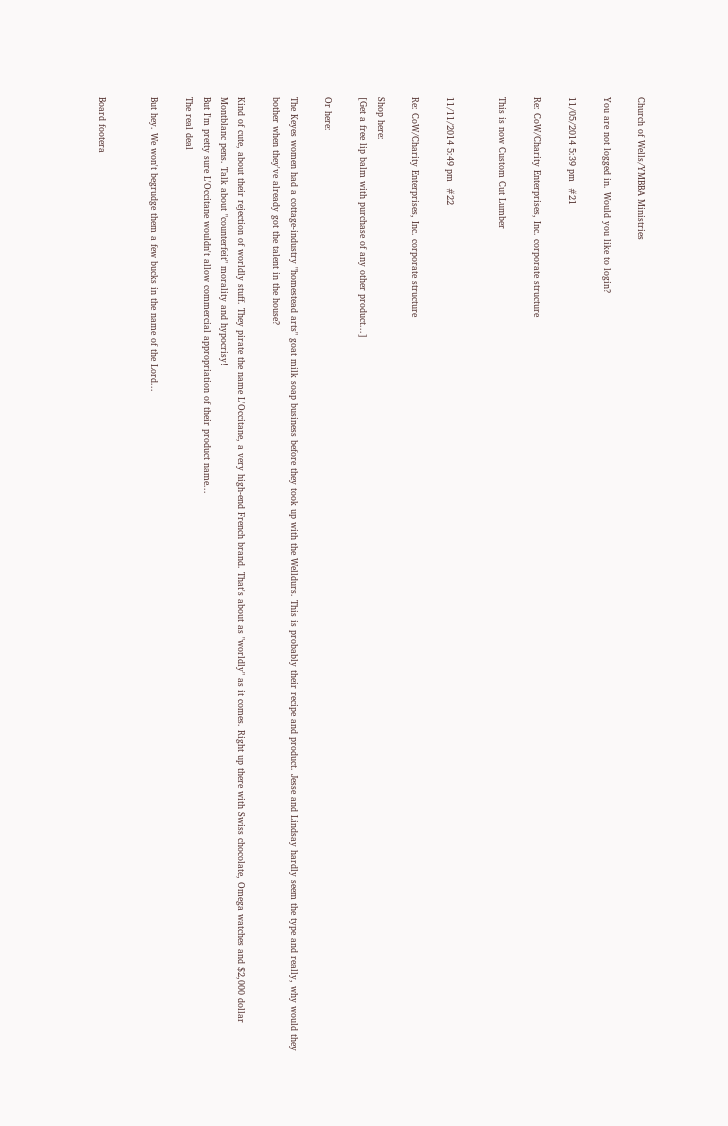Church of Wells/YMBBA Ministries

You are not logged in. Would you like to login?

11/05/2014 5:39 pm  #21

Re: CoW/Charity Enterprises, Inc. corporate structure

This is now Custom Cut Lumber


11/11/2014 5:49 pm  #22

Re: CoW/Charity Enterprises, Inc. corporate structure

Shop here:
[Get a free lip balm with purchase of any other product...]

Or here:

The Keyes women had a cottage-industry "homestead arts" goat milk soap business before they took up with the Welldurs. This is probably their recipe and product. Jesse and Lindsay hardly seem the type and really, why would they bother when they've already got the talent in the house?

Kind of cute, about their rejection of worldly stuff. They pirate the name L'Occitane, a very high-end French brand. That's about as "worldly" as it comes. Right up there with Swiss chocolate, Omega watches and $2,000 dollar Montblanc pens. Talk about "counterfeit" morality and hypocrisy!
But I'm pretty sure L'Occitane wouldn't allow commercial appropriation of their product name...
The real deal

But hey. We won't begrudge them a few bucks in the name of the Lord...


Board footera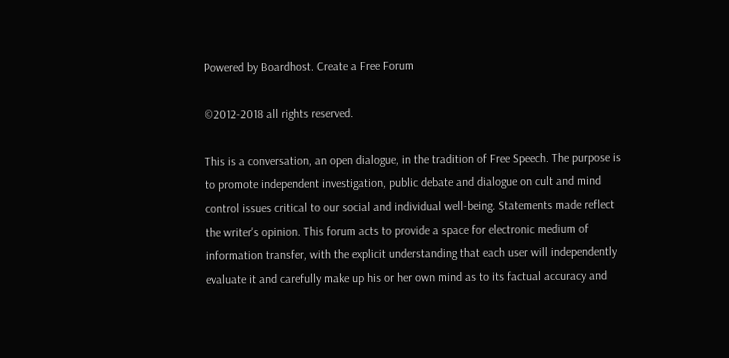Powered by Boardhost. Create a Free Forum

©2012-2018 all rights reserved.

This is a conversation, an open dialogue, in the tradition of Free Speech. The purpose is to promote independent investigation, public debate and dialogue on cult and mind control issues critical to our social and individual well-being. Statements made reflect the writer's opinion. This forum acts to provide a space for electronic medium of information transfer, with the explicit understanding that each user will independently evaluate it and carefully make up his or her own mind as to its factual accuracy and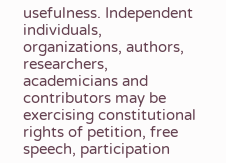usefulness. Independent individuals, organizations, authors, researchers, academicians and contributors may be exercising constitutional rights of petition, free speech, participation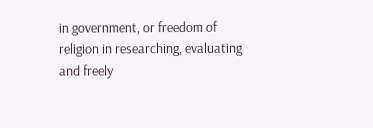in government, or freedom of religion in researching, evaluating and freely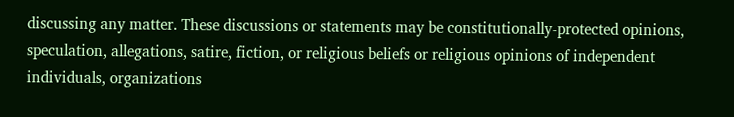discussing any matter. These discussions or statements may be constitutionally-protected opinions, speculation, allegations, satire, fiction, or religious beliefs or religious opinions of independent individuals, organizations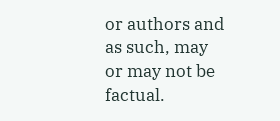or authors and as such, may or may not be factual.